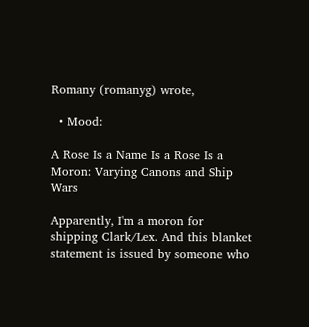Romany (romanyg) wrote,

  • Mood:

A Rose Is a Name Is a Rose Is a Moron: Varying Canons and Ship Wars

Apparently, I'm a moron for shipping Clark/Lex. And this blanket statement is issued by someone who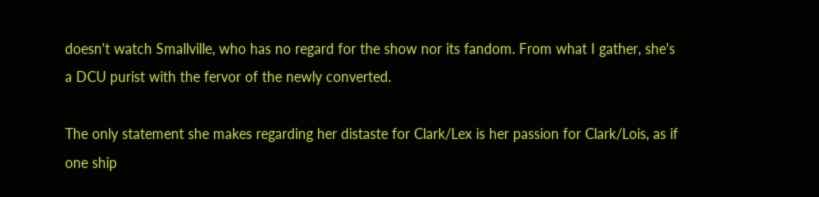doesn't watch Smallville, who has no regard for the show nor its fandom. From what I gather, she's a DCU purist with the fervor of the newly converted.

The only statement she makes regarding her distaste for Clark/Lex is her passion for Clark/Lois, as if one ship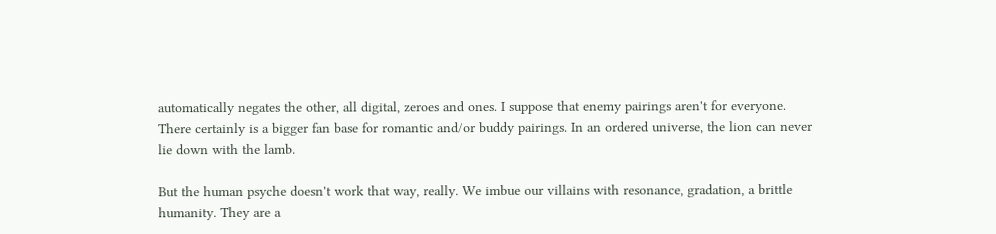automatically negates the other, all digital, zeroes and ones. I suppose that enemy pairings aren't for everyone. There certainly is a bigger fan base for romantic and/or buddy pairings. In an ordered universe, the lion can never lie down with the lamb.

But the human psyche doesn't work that way, really. We imbue our villains with resonance, gradation, a brittle humanity. They are a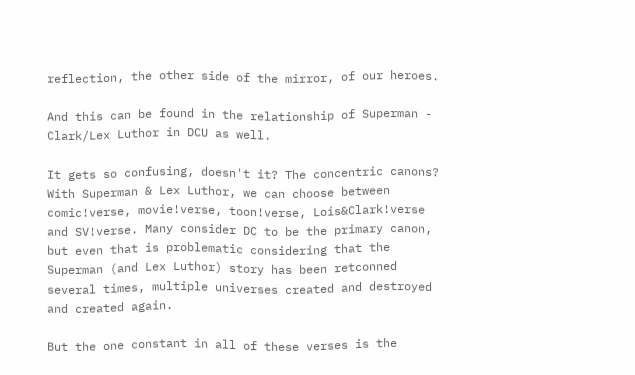reflection, the other side of the mirror, of our heroes.

And this can be found in the relationship of Superman - Clark/Lex Luthor in DCU as well.

It gets so confusing, doesn't it? The concentric canons? With Superman & Lex Luthor, we can choose between comic!verse, movie!verse, toon!verse, Lois&Clark!verse and SV!verse. Many consider DC to be the primary canon, but even that is problematic considering that the Superman (and Lex Luthor) story has been retconned several times, multiple universes created and destroyed and created again.

But the one constant in all of these verses is the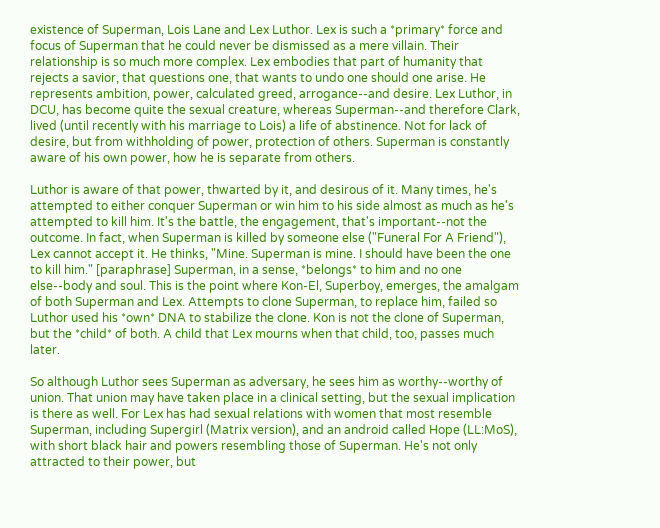existence of Superman, Lois Lane and Lex Luthor. Lex is such a *primary* force and focus of Superman that he could never be dismissed as a mere villain. Their relationship is so much more complex. Lex embodies that part of humanity that rejects a savior, that questions one, that wants to undo one should one arise. He represents ambition, power, calculated greed, arrogance--and desire. Lex Luthor, in DCU, has become quite the sexual creature, whereas Superman--and therefore Clark, lived (until recently with his marriage to Lois) a life of abstinence. Not for lack of desire, but from withholding of power, protection of others. Superman is constantly aware of his own power, how he is separate from others.

Luthor is aware of that power, thwarted by it, and desirous of it. Many times, he's attempted to either conquer Superman or win him to his side almost as much as he's attempted to kill him. It's the battle, the engagement, that's important--not the outcome. In fact, when Superman is killed by someone else ("Funeral For A Friend"), Lex cannot accept it. He thinks, "Mine. Superman is mine. I should have been the one to kill him." [paraphrase] Superman, in a sense, *belongs* to him and no one else--body and soul. This is the point where Kon-El, Superboy, emerges, the amalgam of both Superman and Lex. Attempts to clone Superman, to replace him, failed so Luthor used his *own* DNA to stabilize the clone. Kon is not the clone of Superman, but the *child* of both. A child that Lex mourns when that child, too, passes much later.

So although Luthor sees Superman as adversary, he sees him as worthy--worthy of union. That union may have taken place in a clinical setting, but the sexual implication is there as well. For Lex has had sexual relations with women that most resemble Superman, including Supergirl (Matrix version), and an android called Hope (LL:MoS), with short black hair and powers resembling those of Superman. He's not only attracted to their power, but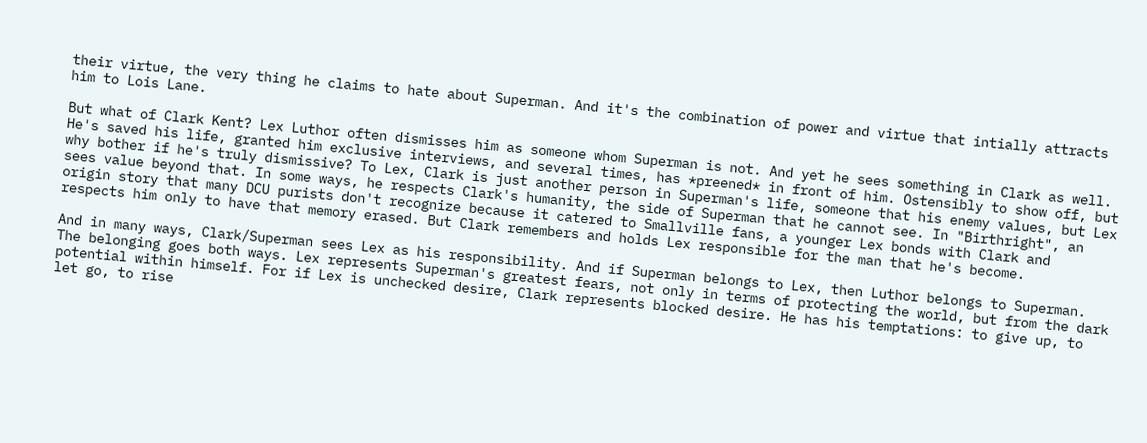their virtue, the very thing he claims to hate about Superman. And it's the combination of power and virtue that intially attracts him to Lois Lane.

But what of Clark Kent? Lex Luthor often dismisses him as someone whom Superman is not. And yet he sees something in Clark as well. He's saved his life, granted him exclusive interviews, and several times, has *preened* in front of him. Ostensibly to show off, but why bother if he's truly dismissive? To Lex, Clark is just another person in Superman's life, someone that his enemy values, but Lex sees value beyond that. In some ways, he respects Clark's humanity, the side of Superman that he cannot see. In "Birthright", an origin story that many DCU purists don't recognize because it catered to Smallville fans, a younger Lex bonds with Clark and respects him only to have that memory erased. But Clark remembers and holds Lex responsible for the man that he's become.

And in many ways, Clark/Superman sees Lex as his responsibility. And if Superman belongs to Lex, then Luthor belongs to Superman. The belonging goes both ways. Lex represents Superman's greatest fears, not only in terms of protecting the world, but from the dark potential within himself. For if Lex is unchecked desire, Clark represents blocked desire. He has his temptations: to give up, to let go, to rise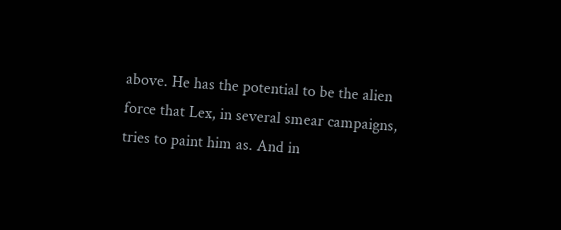above. He has the potential to be the alien force that Lex, in several smear campaigns, tries to paint him as. And in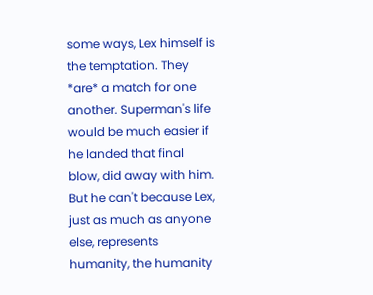some ways, Lex himself is the temptation. They *are* a match for one another. Superman's life would be much easier if he landed that final blow, did away with him. But he can't because Lex, just as much as anyone else, represents humanity, the humanity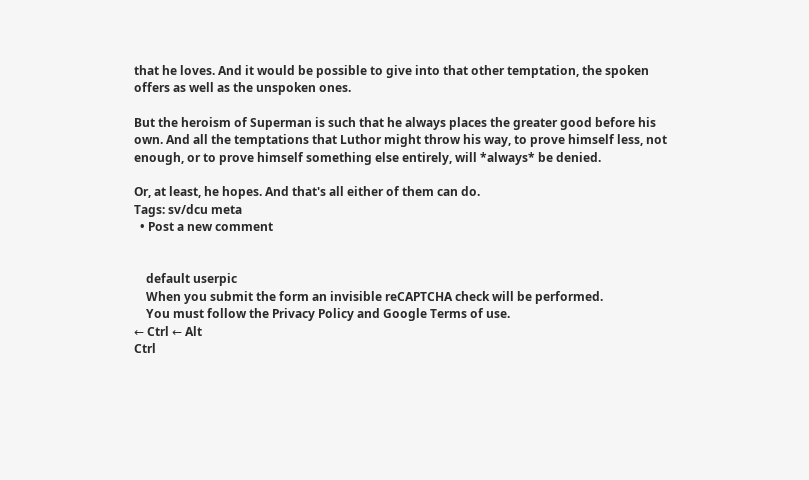that he loves. And it would be possible to give into that other temptation, the spoken offers as well as the unspoken ones.

But the heroism of Superman is such that he always places the greater good before his own. And all the temptations that Luthor might throw his way, to prove himself less, not enough, or to prove himself something else entirely, will *always* be denied.

Or, at least, he hopes. And that's all either of them can do.
Tags: sv/dcu meta
  • Post a new comment


    default userpic
    When you submit the form an invisible reCAPTCHA check will be performed.
    You must follow the Privacy Policy and Google Terms of use.
← Ctrl ← Alt
Ctrl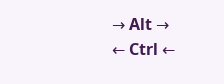→ Alt →
← Ctrl ←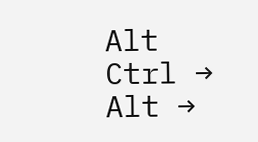Alt
Ctrl → Alt →